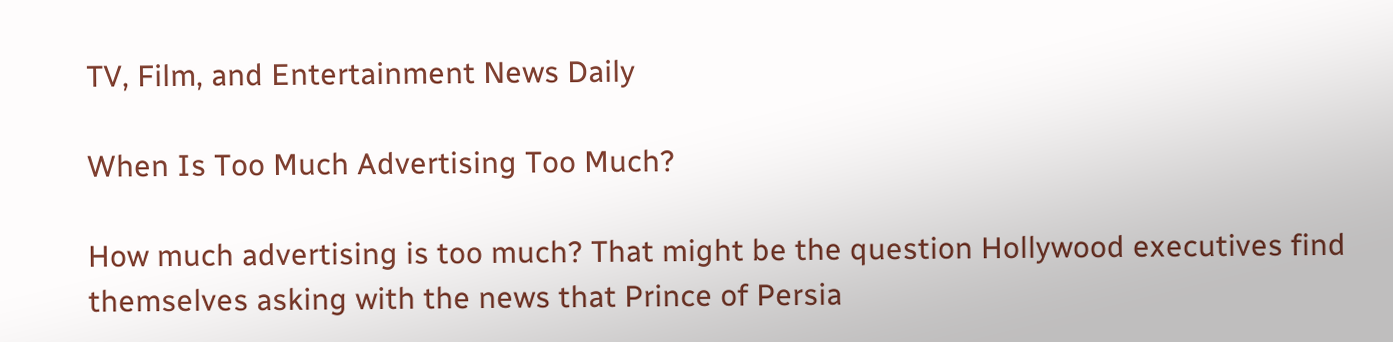TV, Film, and Entertainment News Daily

When Is Too Much Advertising Too Much?

How much advertising is too much? That might be the question Hollywood executives find themselves asking with the news that Prince of Persia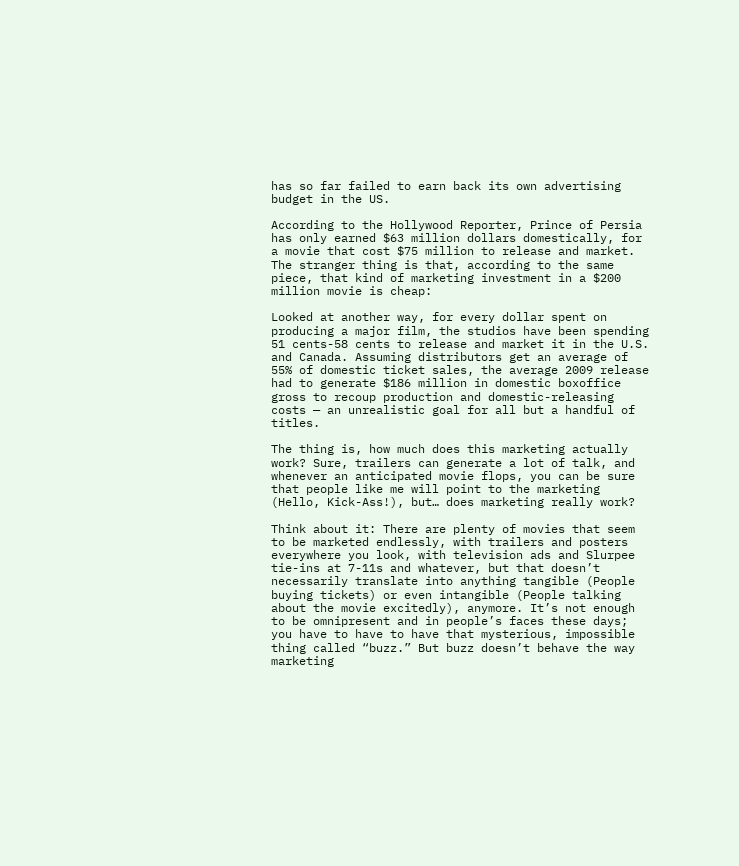has so far failed to earn back its own advertising budget in the US.

According to the Hollywood Reporter, Prince of Persia has only earned $63 million dollars domestically, for a movie that cost $75 million to release and market. The stranger thing is that, according to the same piece, that kind of marketing investment in a $200 million movie is cheap:

Looked at another way, for every dollar spent on producing a major film, the studios have been spending 51 cents-58 cents to release and market it in the U.S. and Canada. Assuming distributors get an average of 55% of domestic ticket sales, the average 2009 release had to generate $186 million in domestic boxoffice gross to recoup production and domestic-releasing costs — an unrealistic goal for all but a handful of titles.

The thing is, how much does this marketing actually work? Sure, trailers can generate a lot of talk, and whenever an anticipated movie flops, you can be sure that people like me will point to the marketing (Hello, Kick-Ass!), but… does marketing really work?

Think about it: There are plenty of movies that seem to be marketed endlessly, with trailers and posters everywhere you look, with television ads and Slurpee tie-ins at 7-11s and whatever, but that doesn’t necessarily translate into anything tangible (People buying tickets) or even intangible (People talking about the movie excitedly), anymore. It’s not enough to be omnipresent and in people’s faces these days; you have to have to have that mysterious, impossible thing called “buzz.” But buzz doesn’t behave the way marketing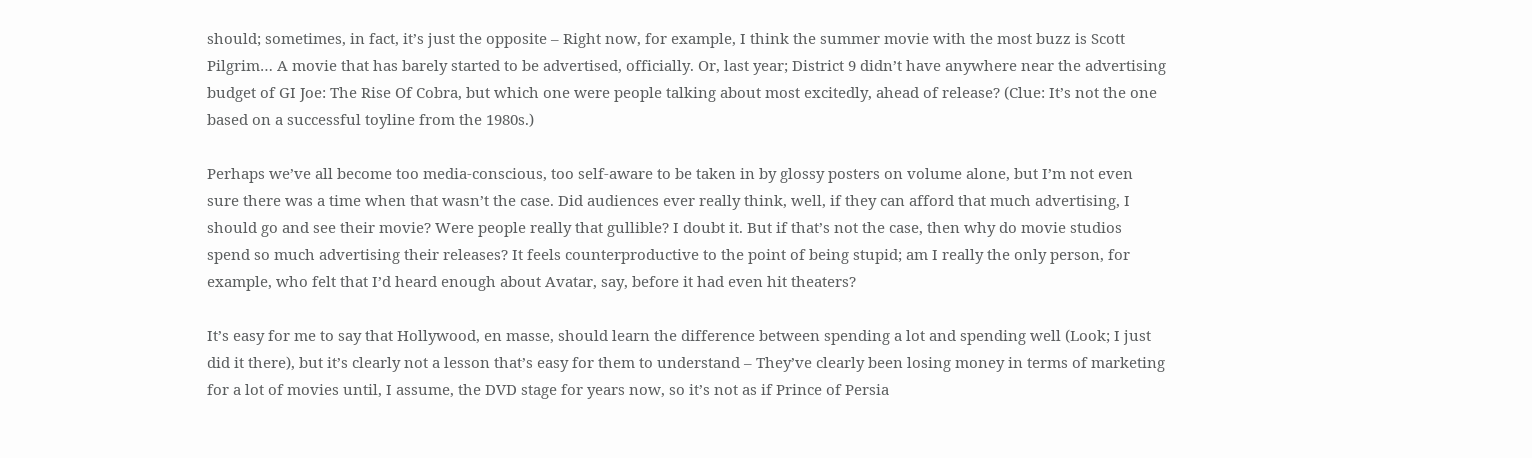should; sometimes, in fact, it’s just the opposite – Right now, for example, I think the summer movie with the most buzz is Scott Pilgrim… A movie that has barely started to be advertised, officially. Or, last year; District 9 didn’t have anywhere near the advertising budget of GI Joe: The Rise Of Cobra, but which one were people talking about most excitedly, ahead of release? (Clue: It’s not the one based on a successful toyline from the 1980s.)

Perhaps we’ve all become too media-conscious, too self-aware to be taken in by glossy posters on volume alone, but I’m not even sure there was a time when that wasn’t the case. Did audiences ever really think, well, if they can afford that much advertising, I should go and see their movie? Were people really that gullible? I doubt it. But if that’s not the case, then why do movie studios spend so much advertising their releases? It feels counterproductive to the point of being stupid; am I really the only person, for example, who felt that I’d heard enough about Avatar, say, before it had even hit theaters?

It’s easy for me to say that Hollywood, en masse, should learn the difference between spending a lot and spending well (Look; I just did it there), but it’s clearly not a lesson that’s easy for them to understand – They’ve clearly been losing money in terms of marketing for a lot of movies until, I assume, the DVD stage for years now, so it’s not as if Prince of Persia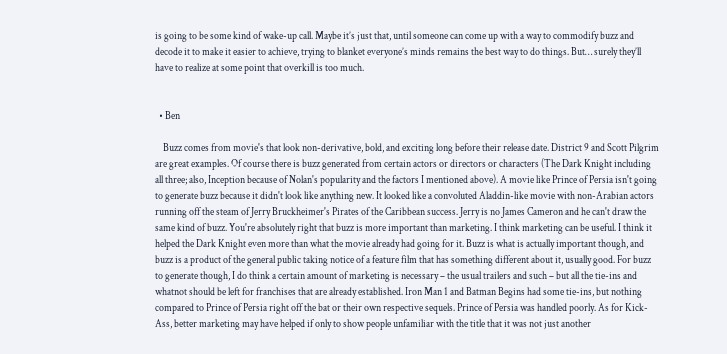is going to be some kind of wake-up call. Maybe it’s just that, until someone can come up with a way to commodify buzz and decode it to make it easier to achieve, trying to blanket everyone’s minds remains the best way to do things. But… surely they’ll have to realize at some point that overkill is too much.


  • Ben

    Buzz comes from movie's that look non-derivative, bold, and exciting long before their release date. District 9 and Scott Pilgrim are great examples. Of course there is buzz generated from certain actors or directors or characters (The Dark Knight including all three; also, Inception because of Nolan's popularity and the factors I mentioned above). A movie like Prince of Persia isn't going to generate buzz because it didn't look like anything new. It looked like a convoluted Aladdin-like movie with non-Arabian actors running off the steam of Jerry Bruckheimer's Pirates of the Caribbean success. Jerry is no James Cameron and he can't draw the same kind of buzz. You're absolutely right that buzz is more important than marketing. I think marketing can be useful. I think it helped the Dark Knight even more than what the movie already had going for it. Buzz is what is actually important though, and buzz is a product of the general public taking notice of a feature film that has something different about it, usually good. For buzz to generate though, I do think a certain amount of marketing is necessary – the usual trailers and such – but all the tie-ins and whatnot should be left for franchises that are already established. Iron Man 1 and Batman Begins had some tie-ins, but nothing compared to Prince of Persia right off the bat or their own respective sequels. Prince of Persia was handled poorly. As for Kick-Ass, better marketing may have helped if only to show people unfamiliar with the title that it was not just another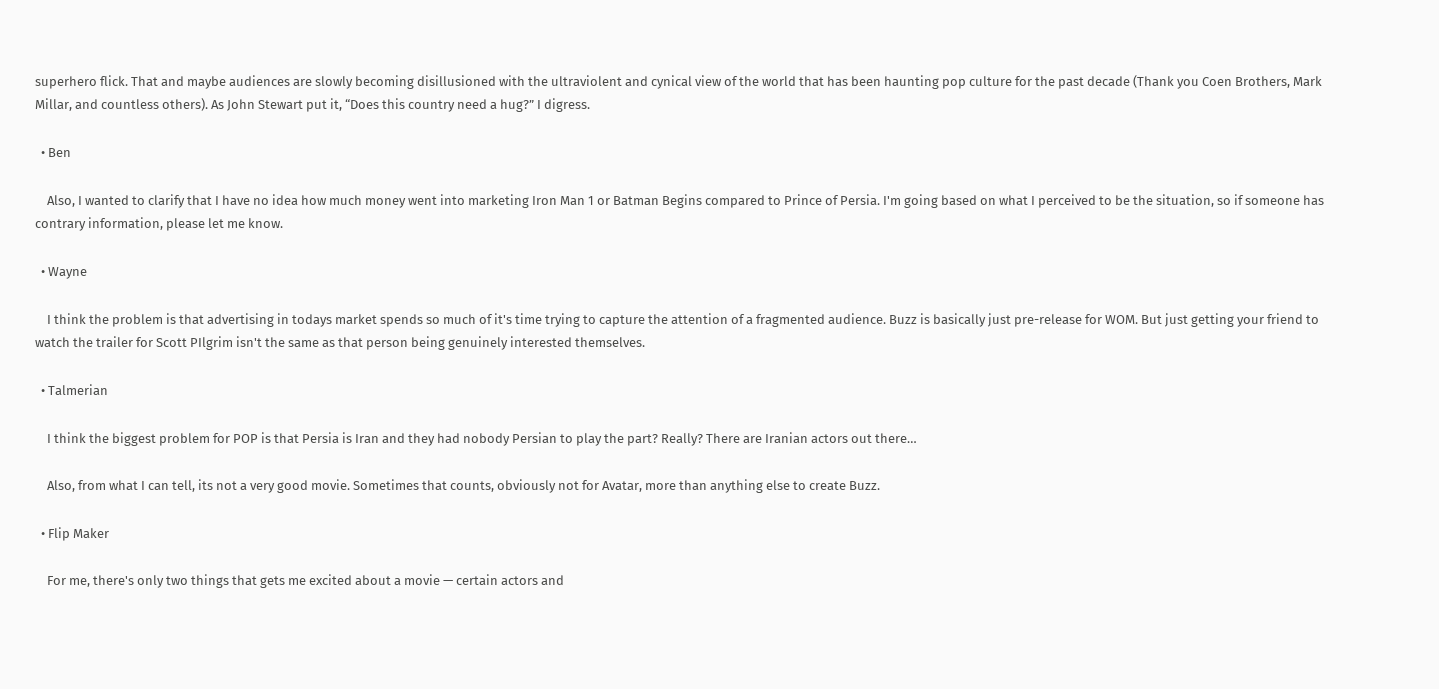superhero flick. That and maybe audiences are slowly becoming disillusioned with the ultraviolent and cynical view of the world that has been haunting pop culture for the past decade (Thank you Coen Brothers, Mark Millar, and countless others). As John Stewart put it, “Does this country need a hug?” I digress.

  • Ben

    Also, I wanted to clarify that I have no idea how much money went into marketing Iron Man 1 or Batman Begins compared to Prince of Persia. I'm going based on what I perceived to be the situation, so if someone has contrary information, please let me know.

  • Wayne

    I think the problem is that advertising in todays market spends so much of it's time trying to capture the attention of a fragmented audience. Buzz is basically just pre-release for WOM. But just getting your friend to watch the trailer for Scott PIlgrim isn't the same as that person being genuinely interested themselves.

  • Talmerian

    I think the biggest problem for POP is that Persia is Iran and they had nobody Persian to play the part? Really? There are Iranian actors out there…

    Also, from what I can tell, its not a very good movie. Sometimes that counts, obviously not for Avatar, more than anything else to create Buzz.

  • Flip Maker

    For me, there's only two things that gets me excited about a movie — certain actors and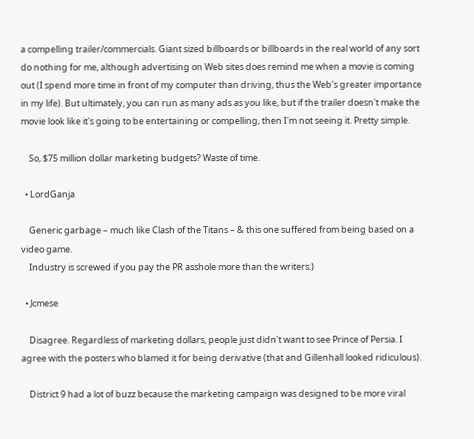a compelling trailer/commercials. Giant sized billboards or billboards in the real world of any sort do nothing for me, although advertising on Web sites does remind me when a movie is coming out (I spend more time in front of my computer than driving, thus the Web's greater importance in my life). But ultimately, you can run as many ads as you like, but if the trailer doesn't make the movie look like it's going to be entertaining or compelling, then I'm not seeing it. Pretty simple.

    So, $75 million dollar marketing budgets? Waste of time.

  • LordGanja

    Generic garbage – much like Clash of the Titans – & this one suffered from being based on a video game.
    Industry is screwed if you pay the PR asshole more than the writers:)

  • Jcmese

    Disagree. Regardless of marketing dollars, people just didn't want to see Prince of Persia. I agree with the posters who blamed it for being derivative (that and Gillenhall looked ridiculous).

    District 9 had a lot of buzz because the marketing campaign was designed to be more viral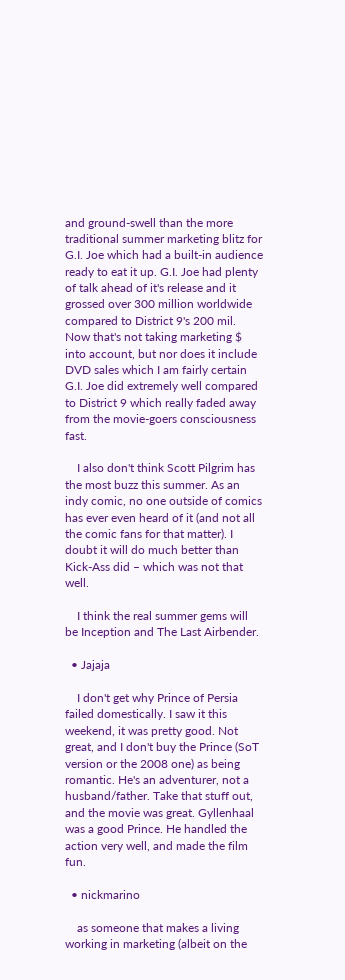and ground-swell than the more traditional summer marketing blitz for G.I. Joe which had a built-in audience ready to eat it up. G.I. Joe had plenty of talk ahead of it's release and it grossed over 300 million worldwide compared to District 9's 200 mil. Now that's not taking marketing $ into account, but nor does it include DVD sales which I am fairly certain G.I. Joe did extremely well compared to District 9 which really faded away from the movie-goers consciousness fast.

    I also don't think Scott Pilgrim has the most buzz this summer. As an indy comic, no one outside of comics has ever even heard of it (and not all the comic fans for that matter). I doubt it will do much better than Kick-Ass did – which was not that well.

    I think the real summer gems will be Inception and The Last Airbender.

  • Jajaja

    I don't get why Prince of Persia failed domestically. I saw it this weekend, it was pretty good. Not great, and I don't buy the Prince (SoT version or the 2008 one) as being romantic. He's an adventurer, not a husband/father. Take that stuff out, and the movie was great. Gyllenhaal was a good Prince. He handled the action very well, and made the film fun.

  • nickmarino

    as someone that makes a living working in marketing (albeit on the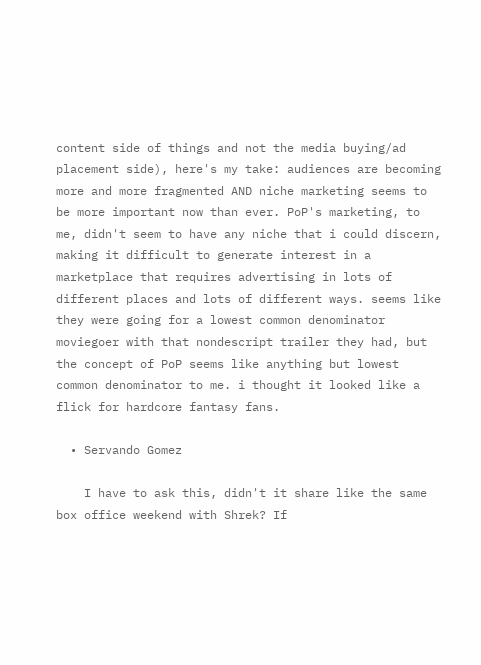content side of things and not the media buying/ad placement side), here's my take: audiences are becoming more and more fragmented AND niche marketing seems to be more important now than ever. PoP's marketing, to me, didn't seem to have any niche that i could discern, making it difficult to generate interest in a marketplace that requires advertising in lots of different places and lots of different ways. seems like they were going for a lowest common denominator moviegoer with that nondescript trailer they had, but the concept of PoP seems like anything but lowest common denominator to me. i thought it looked like a flick for hardcore fantasy fans.

  • Servando Gomez

    I have to ask this, didn't it share like the same box office weekend with Shrek? If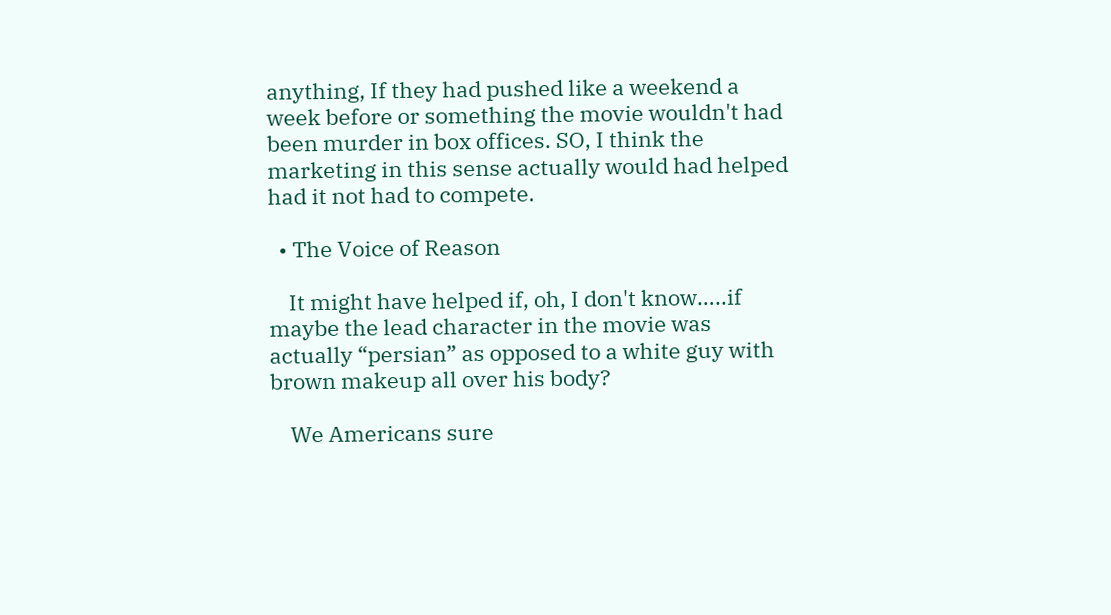anything, If they had pushed like a weekend a week before or something the movie wouldn't had been murder in box offices. SO, I think the marketing in this sense actually would had helped had it not had to compete.

  • The Voice of Reason

    It might have helped if, oh, I don't know…..if maybe the lead character in the movie was actually “persian” as opposed to a white guy with brown makeup all over his body?

    We Americans sure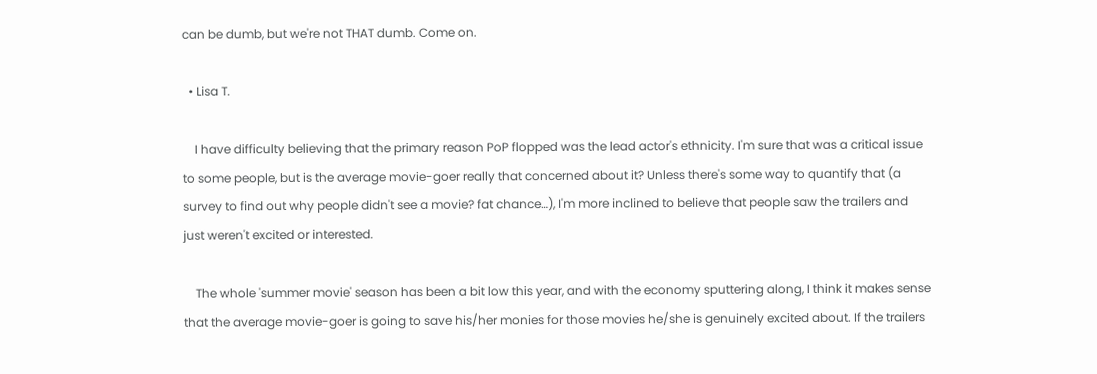can be dumb, but we're not THAT dumb. Come on.

  • Lisa T.

    I have difficulty believing that the primary reason PoP flopped was the lead actor's ethnicity. I'm sure that was a critical issue to some people, but is the average movie-goer really that concerned about it? Unless there's some way to quantify that (a survey to find out why people didn't see a movie? fat chance…), I'm more inclined to believe that people saw the trailers and just weren't excited or interested.

    The whole 'summer movie' season has been a bit low this year, and with the economy sputtering along, I think it makes sense that the average movie-goer is going to save his/her monies for those movies he/she is genuinely excited about. If the trailers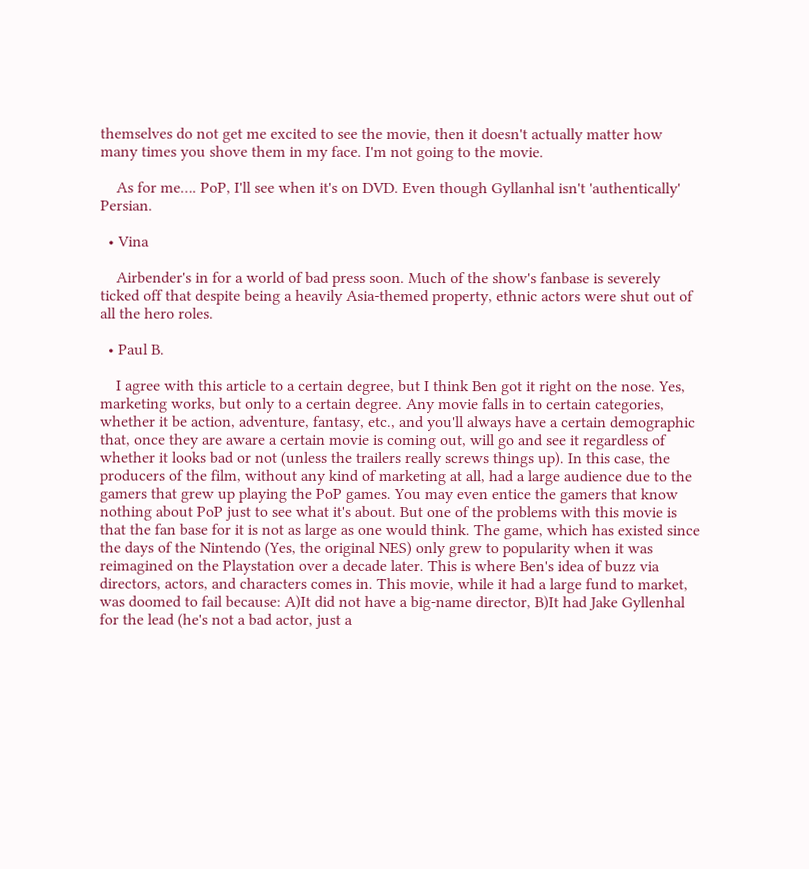themselves do not get me excited to see the movie, then it doesn't actually matter how many times you shove them in my face. I'm not going to the movie.

    As for me…. PoP, I'll see when it's on DVD. Even though Gyllanhal isn't 'authentically' Persian.

  • Vina

    Airbender's in for a world of bad press soon. Much of the show's fanbase is severely ticked off that despite being a heavily Asia-themed property, ethnic actors were shut out of all the hero roles.

  • Paul B.

    I agree with this article to a certain degree, but I think Ben got it right on the nose. Yes, marketing works, but only to a certain degree. Any movie falls in to certain categories, whether it be action, adventure, fantasy, etc., and you'll always have a certain demographic that, once they are aware a certain movie is coming out, will go and see it regardless of whether it looks bad or not (unless the trailers really screws things up). In this case, the producers of the film, without any kind of marketing at all, had a large audience due to the gamers that grew up playing the PoP games. You may even entice the gamers that know nothing about PoP just to see what it's about. But one of the problems with this movie is that the fan base for it is not as large as one would think. The game, which has existed since the days of the Nintendo (Yes, the original NES) only grew to popularity when it was reimagined on the Playstation over a decade later. This is where Ben's idea of buzz via directors, actors, and characters comes in. This movie, while it had a large fund to market, was doomed to fail because: A)It did not have a big-name director, B)It had Jake Gyllenhal for the lead (he's not a bad actor, just a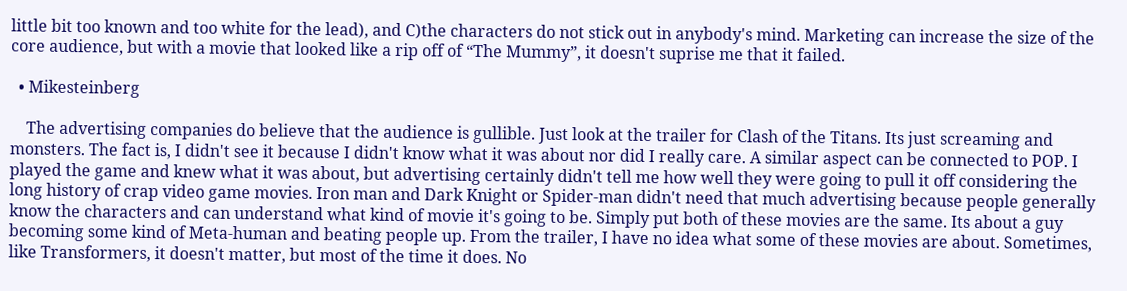little bit too known and too white for the lead), and C)the characters do not stick out in anybody's mind. Marketing can increase the size of the core audience, but with a movie that looked like a rip off of “The Mummy”, it doesn't suprise me that it failed.

  • Mikesteinberg

    The advertising companies do believe that the audience is gullible. Just look at the trailer for Clash of the Titans. Its just screaming and monsters. The fact is, I didn't see it because I didn't know what it was about nor did I really care. A similar aspect can be connected to POP. I played the game and knew what it was about, but advertising certainly didn't tell me how well they were going to pull it off considering the long history of crap video game movies. Iron man and Dark Knight or Spider-man didn't need that much advertising because people generally know the characters and can understand what kind of movie it's going to be. Simply put both of these movies are the same. Its about a guy becoming some kind of Meta-human and beating people up. From the trailer, I have no idea what some of these movies are about. Sometimes, like Transformers, it doesn't matter, but most of the time it does. No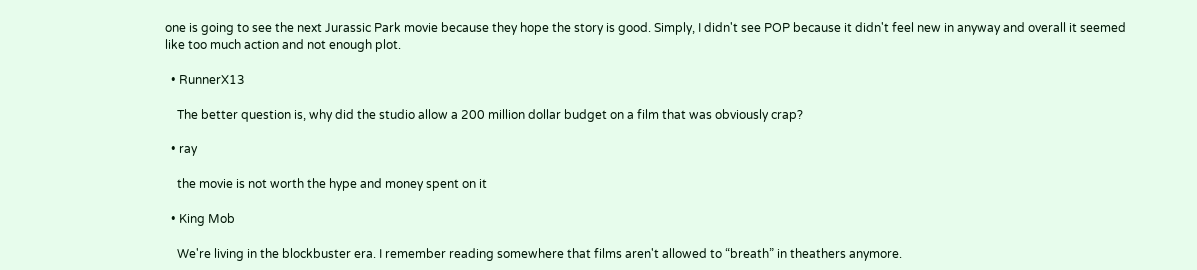one is going to see the next Jurassic Park movie because they hope the story is good. Simply, I didn't see POP because it didn't feel new in anyway and overall it seemed like too much action and not enough plot.

  • RunnerX13

    The better question is, why did the studio allow a 200 million dollar budget on a film that was obviously crap?

  • ray

    the movie is not worth the hype and money spent on it

  • King Mob

    We're living in the blockbuster era. I remember reading somewhere that films aren't allowed to “breath” in theathers anymore.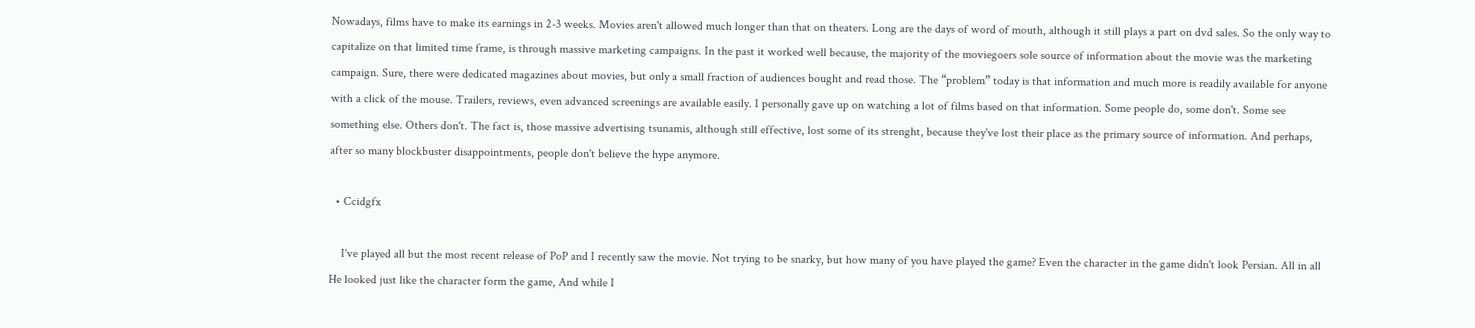Nowadays, films have to make its earnings in 2-3 weeks. Movies aren't allowed much longer than that on theaters. Long are the days of word of mouth, although it still plays a part on dvd sales. So the only way to capitalize on that limited time frame, is through massive marketing campaigns. In the past it worked well because, the majority of the moviegoers sole source of information about the movie was the marketing campaign. Sure, there were dedicated magazines about movies, but only a small fraction of audiences bought and read those. The “problem” today is that information and much more is readily available for anyone with a click of the mouse. Trailers, reviews, even advanced screenings are available easily. I personally gave up on watching a lot of films based on that information. Some people do, some don't. Some see something else. Others don't. The fact is, those massive advertising tsunamis, although still effective, lost some of its strenght, because they've lost their place as the primary source of information. And perhaps, after so many blockbuster disappointments, people don't believe the hype anymore.

  • Ccidgfx

    I've played all but the most recent release of PoP and I recently saw the movie. Not trying to be snarky, but how many of you have played the game? Even the character in the game didn't look Persian. All in all He looked just like the character form the game, And while I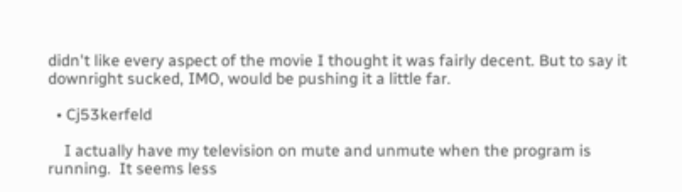didn't like every aspect of the movie I thought it was fairly decent. But to say it downright sucked, IMO, would be pushing it a little far.

  • Cj53kerfeld

    I actually have my television on mute and unmute when the program is running.  It seems less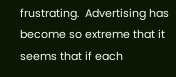frustrating.  Advertising has become so extreme that it seems that if each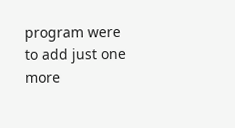program were to add just one more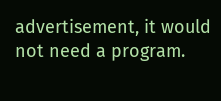advertisement, it would not need a program.